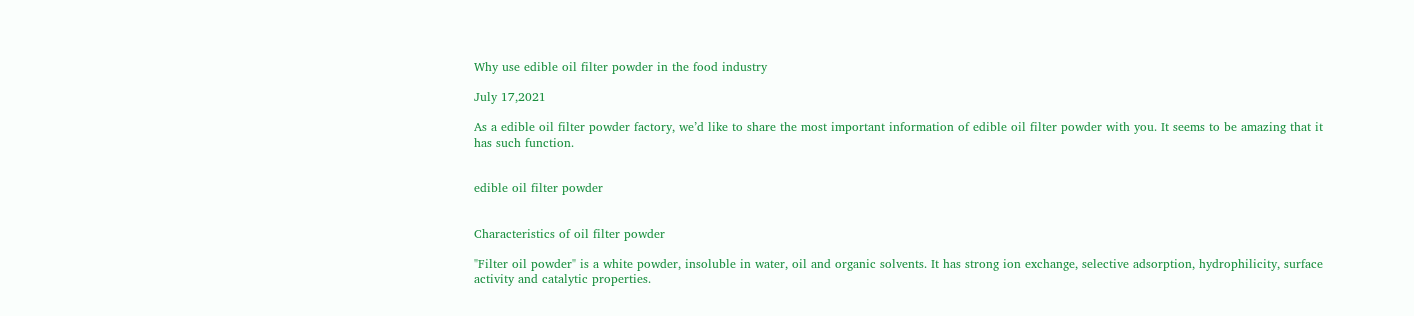Why use edible oil filter powder in the food industry

July 17,2021

As a edible oil filter powder factory, we’d like to share the most important information of edible oil filter powder with you. It seems to be amazing that it has such function.


edible oil filter powder


Characteristics of oil filter powder

"Filter oil powder" is a white powder, insoluble in water, oil and organic solvents. It has strong ion exchange, selective adsorption, hydrophilicity, surface activity and catalytic properties.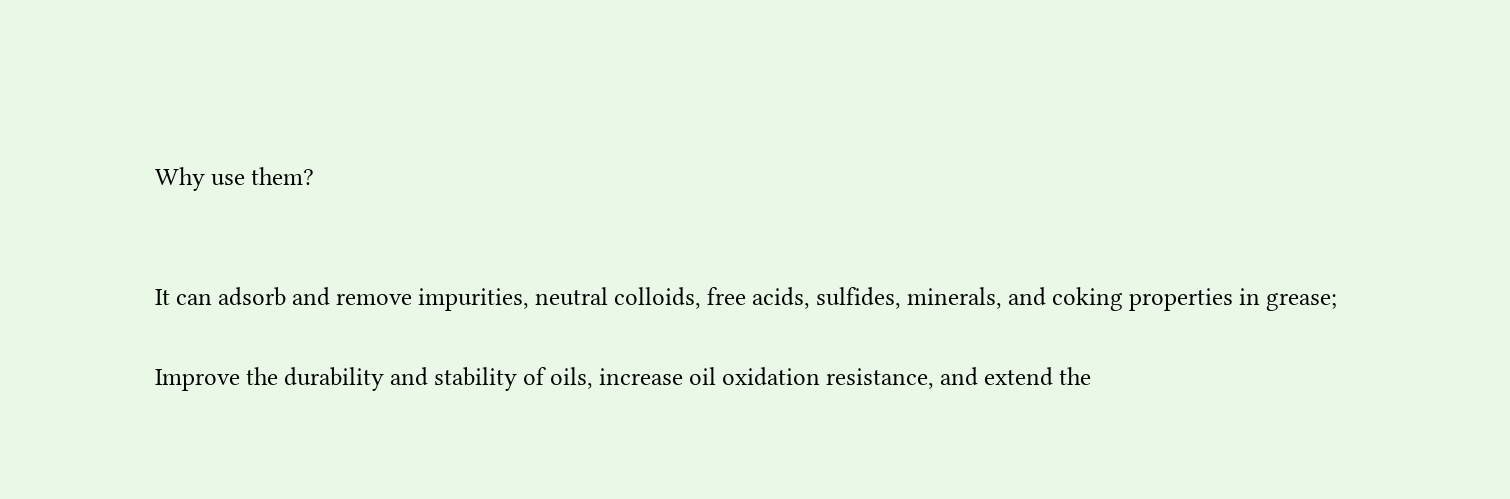Why use them?


It can adsorb and remove impurities, neutral colloids, free acids, sulfides, minerals, and coking properties in grease;

Improve the durability and stability of oils, increase oil oxidation resistance, and extend the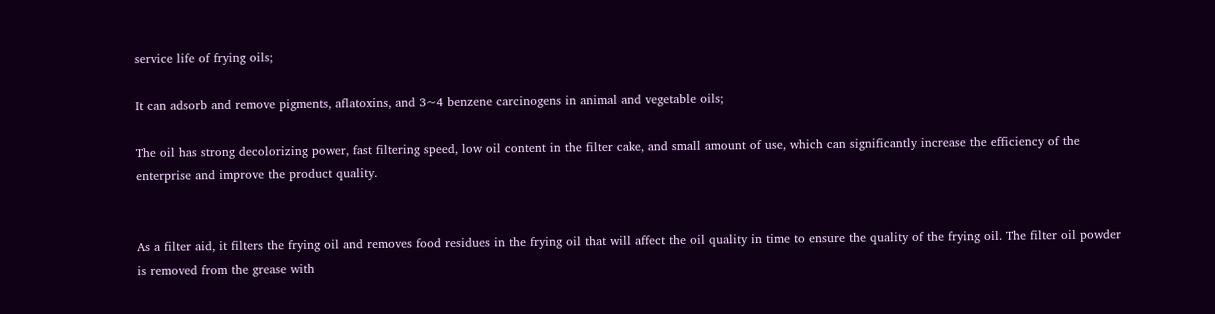service life of frying oils;

It can adsorb and remove pigments, aflatoxins, and 3~4 benzene carcinogens in animal and vegetable oils;

The oil has strong decolorizing power, fast filtering speed, low oil content in the filter cake, and small amount of use, which can significantly increase the efficiency of the enterprise and improve the product quality.


As a filter aid, it filters the frying oil and removes food residues in the frying oil that will affect the oil quality in time to ensure the quality of the frying oil. The filter oil powder is removed from the grease with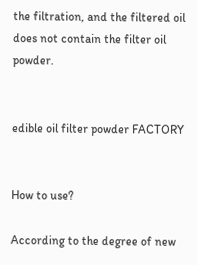the filtration, and the filtered oil does not contain the filter oil powder.


edible oil filter powder FACTORY


How to use?

According to the degree of new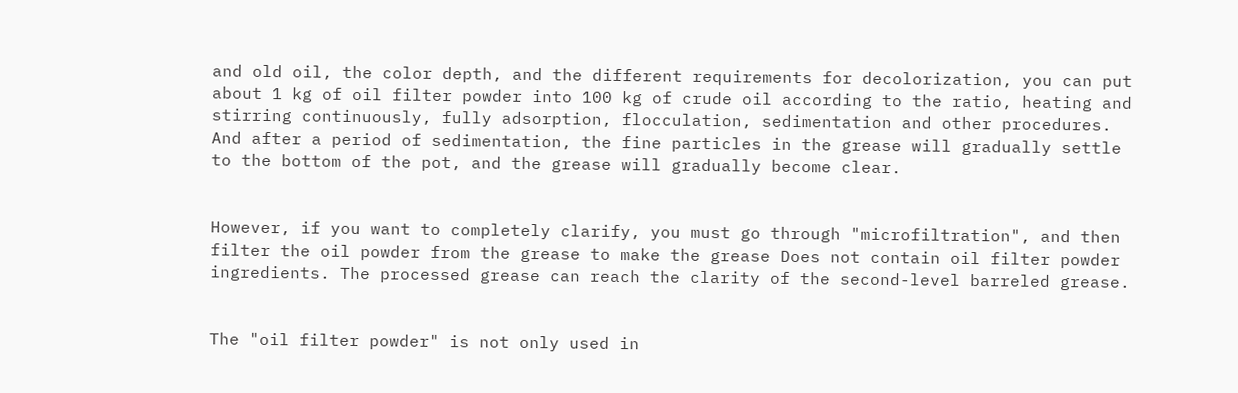and old oil, the color depth, and the different requirements for decolorization, you can put about 1 kg of oil filter powder into 100 kg of crude oil according to the ratio, heating and stirring continuously, fully adsorption, flocculation, sedimentation and other procedures. And after a period of sedimentation, the fine particles in the grease will gradually settle to the bottom of the pot, and the grease will gradually become clear.


However, if you want to completely clarify, you must go through "microfiltration", and then filter the oil powder from the grease to make the grease Does not contain oil filter powder ingredients. The processed grease can reach the clarity of the second-level barreled grease.


The "oil filter powder" is not only used in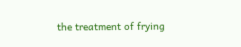the treatment of frying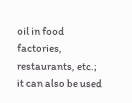oil in food factories, restaurants, etc.; it can also be used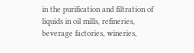in the purification and filtration of liquids in oil mills, refineries, beverage factories, wineries,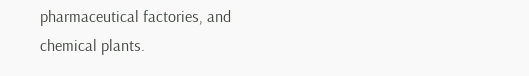pharmaceutical factories, and chemical plants.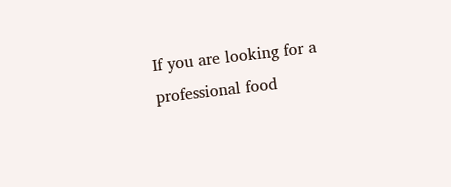If you are looking for a professional food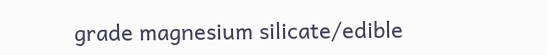grade magnesium silicate/edible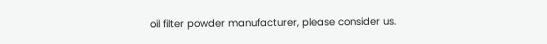oil filter powder manufacturer, please consider us.